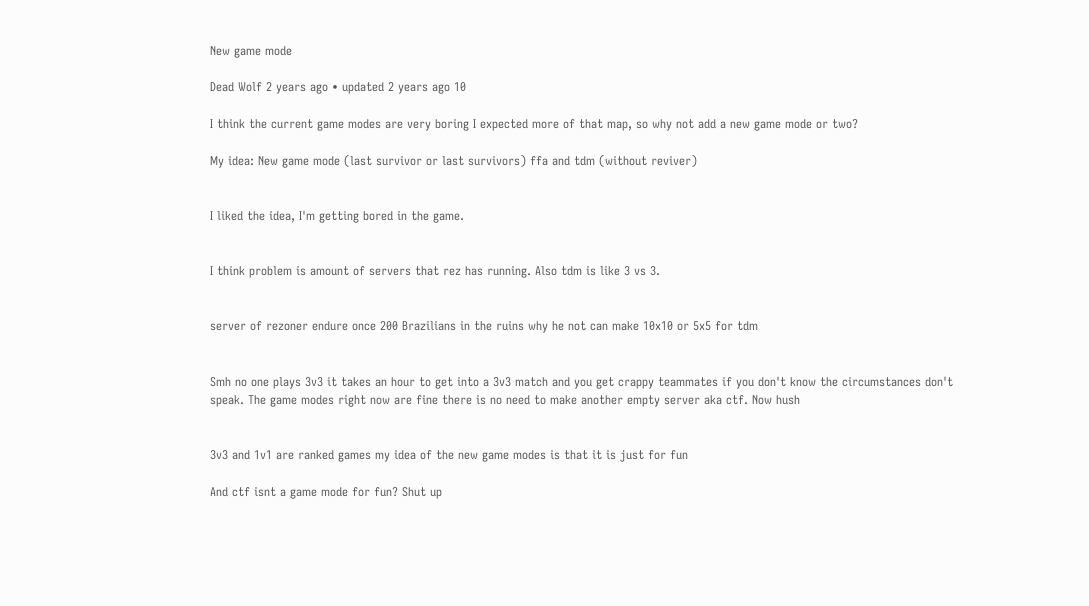New game mode

Dead Wolf 2 years ago • updated 2 years ago 10

I think the current game modes are very boring I expected more of that map, so why not add a new game mode or two?

My idea: New game mode (last survivor or last survivors) ffa and tdm (without reviver)


I liked the idea, I'm getting bored in the game.


I think problem is amount of servers that rez has running. Also tdm is like 3 vs 3.


server of rezoner endure once 200 Brazilians in the ruins why he not can make 10x10 or 5x5 for tdm


Smh no one plays 3v3 it takes an hour to get into a 3v3 match and you get crappy teammates if you don't know the circumstances don't speak. The game modes right now are fine there is no need to make another empty server aka ctf. Now hush


3v3 and 1v1 are ranked games my idea of the new game modes is that it is just for fun

And ctf isnt a game mode for fun? Shut up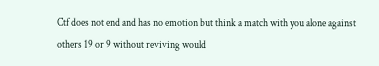Ctf does not end and has no emotion but think a match with you alone against others 19 or 9 without reviving would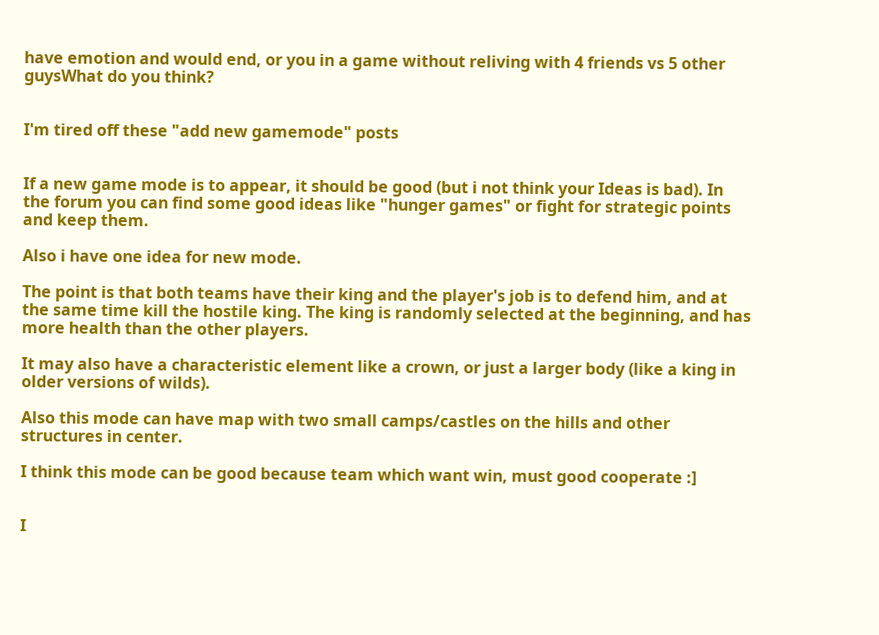have emotion and would end, or you in a game without reliving with 4 friends vs 5 other guysWhat do you think?


I'm tired off these "add new gamemode" posts


If a new game mode is to appear, it should be good (but i not think your Ideas is bad). In the forum you can find some good ideas like "hunger games" or fight for strategic points and keep them.

Also i have one idea for new mode.

The point is that both teams have their king and the player's job is to defend him, and at the same time kill the hostile king. The king is randomly selected at the beginning, and has more health than the other players.

It may also have a characteristic element like a crown, or just a larger body (like a king in older versions of wilds).

Also this mode can have map with two small camps/castles on the hills and other structures in center.

I think this mode can be good because team which want win, must good cooperate :]


I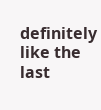definitely like the last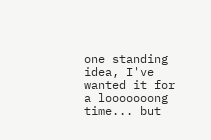one standing idea, I've wanted it for a looooooong time... but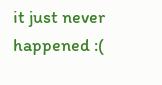it just never happened :(